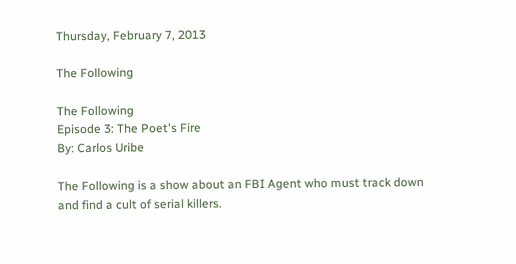Thursday, February 7, 2013

The Following

The Following
Episode 3: The Poet's Fire
By: Carlos Uribe

The Following is a show about an FBI Agent who must track down and find a cult of serial killers.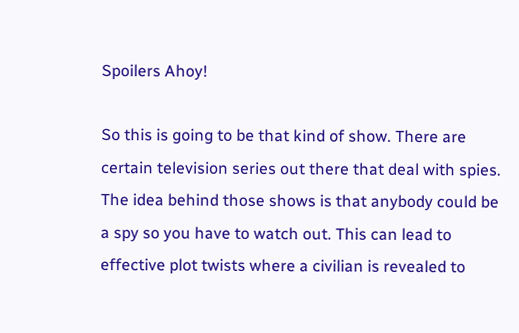Spoilers Ahoy!

So this is going to be that kind of show. There are certain television series out there that deal with spies. The idea behind those shows is that anybody could be a spy so you have to watch out. This can lead to effective plot twists where a civilian is revealed to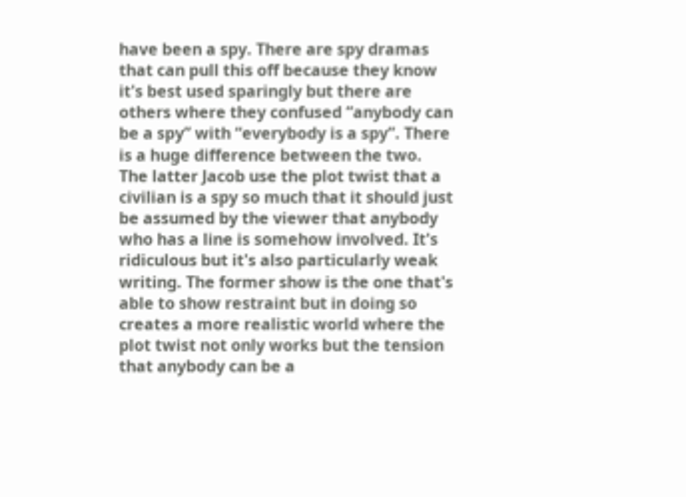have been a spy. There are spy dramas that can pull this off because they know it's best used sparingly but there are others where they confused “anybody can be a spy” with “everybody is a spy”. There is a huge difference between the two. The latter Jacob use the plot twist that a civilian is a spy so much that it should just be assumed by the viewer that anybody who has a line is somehow involved. It's ridiculous but it's also particularly weak writing. The former show is the one that's able to show restraint but in doing so creates a more realistic world where the plot twist not only works but the tension that anybody can be a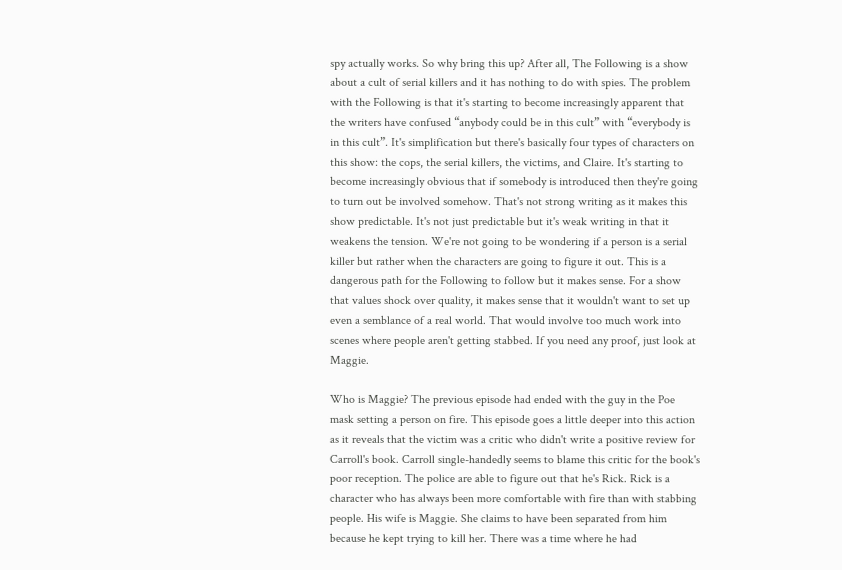spy actually works. So why bring this up? After all, The Following is a show about a cult of serial killers and it has nothing to do with spies. The problem with the Following is that it's starting to become increasingly apparent that the writers have confused “anybody could be in this cult” with “everybody is in this cult”. It's simplification but there's basically four types of characters on this show: the cops, the serial killers, the victims, and Claire. It's starting to become increasingly obvious that if somebody is introduced then they're going to turn out be involved somehow. That's not strong writing as it makes this show predictable. It's not just predictable but it's weak writing in that it weakens the tension. We're not going to be wondering if a person is a serial killer but rather when the characters are going to figure it out. This is a dangerous path for the Following to follow but it makes sense. For a show that values shock over quality, it makes sense that it wouldn't want to set up even a semblance of a real world. That would involve too much work into scenes where people aren't getting stabbed. If you need any proof, just look at Maggie.

Who is Maggie? The previous episode had ended with the guy in the Poe mask setting a person on fire. This episode goes a little deeper into this action as it reveals that the victim was a critic who didn't write a positive review for Carroll's book. Carroll single-handedly seems to blame this critic for the book's poor reception. The police are able to figure out that he's Rick. Rick is a character who has always been more comfortable with fire than with stabbing people. His wife is Maggie. She claims to have been separated from him because he kept trying to kill her. There was a time where he had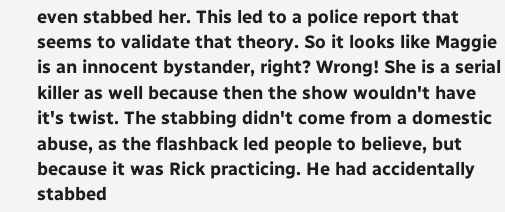even stabbed her. This led to a police report that seems to validate that theory. So it looks like Maggie is an innocent bystander, right? Wrong! She is a serial killer as well because then the show wouldn't have it's twist. The stabbing didn't come from a domestic abuse, as the flashback led people to believe, but because it was Rick practicing. He had accidentally stabbed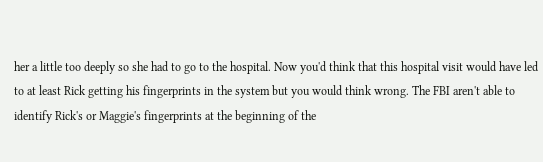her a little too deeply so she had to go to the hospital. Now you'd think that this hospital visit would have led to at least Rick getting his fingerprints in the system but you would think wrong. The FBI aren't able to identify Rick's or Maggie's fingerprints at the beginning of the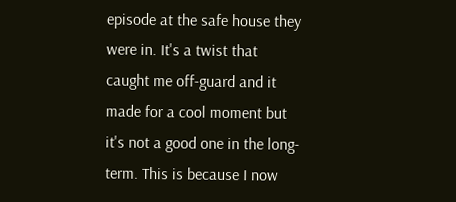episode at the safe house they were in. It's a twist that caught me off-guard and it made for a cool moment but it's not a good one in the long-term. This is because I now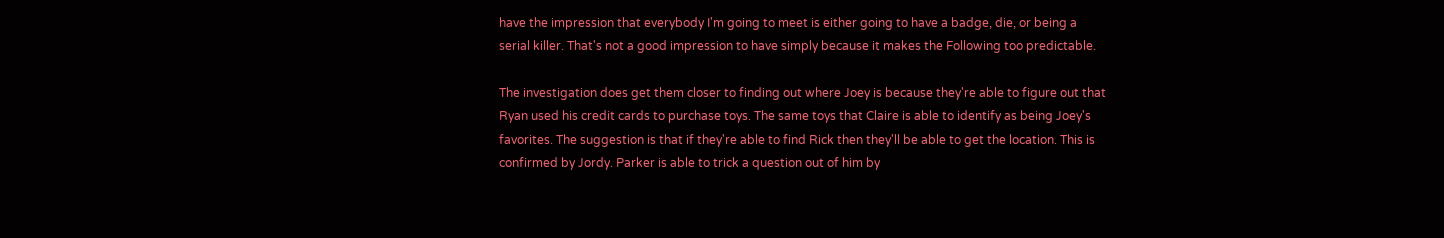have the impression that everybody I'm going to meet is either going to have a badge, die, or being a serial killer. That's not a good impression to have simply because it makes the Following too predictable.

The investigation does get them closer to finding out where Joey is because they're able to figure out that Ryan used his credit cards to purchase toys. The same toys that Claire is able to identify as being Joey's favorites. The suggestion is that if they're able to find Rick then they'll be able to get the location. This is confirmed by Jordy. Parker is able to trick a question out of him by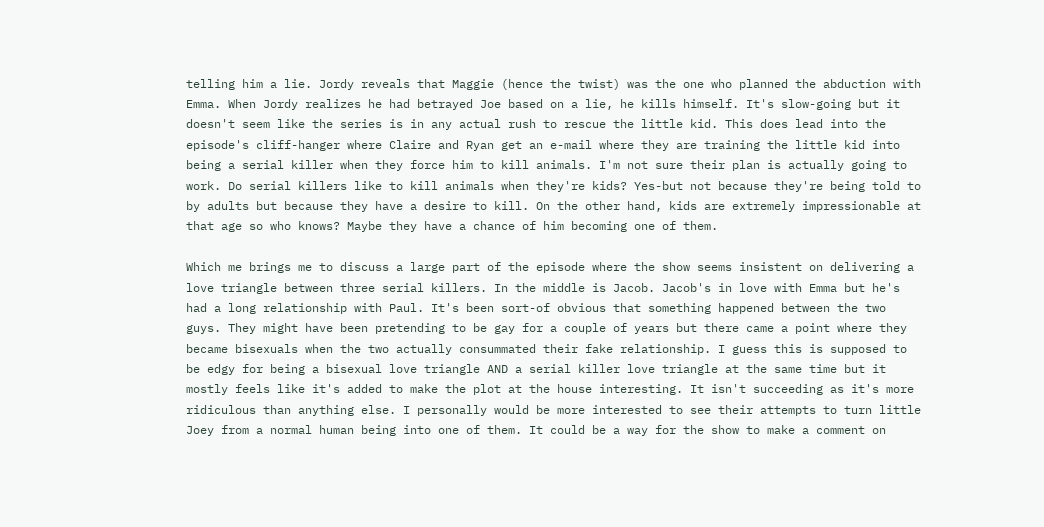telling him a lie. Jordy reveals that Maggie (hence the twist) was the one who planned the abduction with Emma. When Jordy realizes he had betrayed Joe based on a lie, he kills himself. It's slow-going but it doesn't seem like the series is in any actual rush to rescue the little kid. This does lead into the episode's cliff-hanger where Claire and Ryan get an e-mail where they are training the little kid into being a serial killer when they force him to kill animals. I'm not sure their plan is actually going to work. Do serial killers like to kill animals when they're kids? Yes-but not because they're being told to by adults but because they have a desire to kill. On the other hand, kids are extremely impressionable at that age so who knows? Maybe they have a chance of him becoming one of them.

Which me brings me to discuss a large part of the episode where the show seems insistent on delivering a love triangle between three serial killers. In the middle is Jacob. Jacob's in love with Emma but he's had a long relationship with Paul. It's been sort-of obvious that something happened between the two guys. They might have been pretending to be gay for a couple of years but there came a point where they became bisexuals when the two actually consummated their fake relationship. I guess this is supposed to be edgy for being a bisexual love triangle AND a serial killer love triangle at the same time but it mostly feels like it's added to make the plot at the house interesting. It isn't succeeding as it's more ridiculous than anything else. I personally would be more interested to see their attempts to turn little Joey from a normal human being into one of them. It could be a way for the show to make a comment on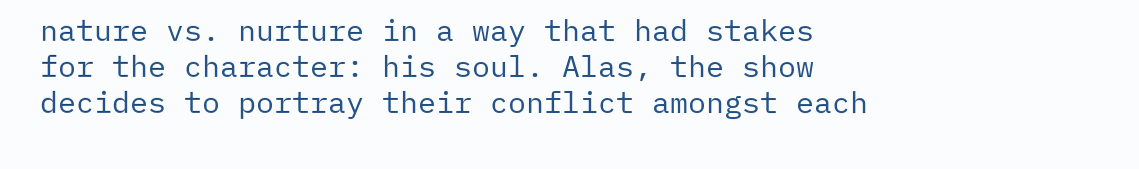nature vs. nurture in a way that had stakes for the character: his soul. Alas, the show decides to portray their conflict amongst each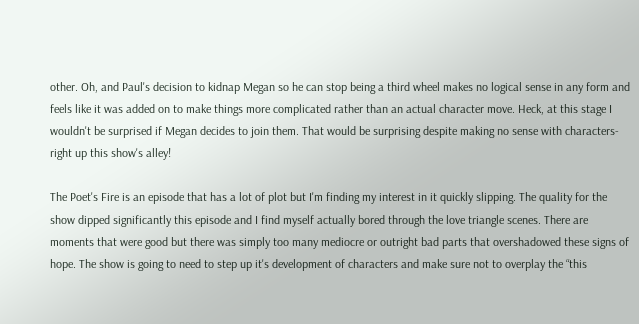other. Oh, and Paul's decision to kidnap Megan so he can stop being a third wheel makes no logical sense in any form and feels like it was added on to make things more complicated rather than an actual character move. Heck, at this stage I wouldn't be surprised if Megan decides to join them. That would be surprising despite making no sense with characters-right up this show's alley!

The Poet's Fire is an episode that has a lot of plot but I'm finding my interest in it quickly slipping. The quality for the show dipped significantly this episode and I find myself actually bored through the love triangle scenes. There are moments that were good but there was simply too many mediocre or outright bad parts that overshadowed these signs of hope. The show is going to need to step up it's development of characters and make sure not to overplay the “this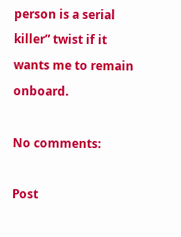person is a serial killer” twist if it wants me to remain onboard.

No comments:

Post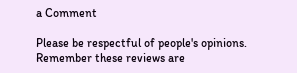a Comment

Please be respectful of people's opinions. Remember these reviews are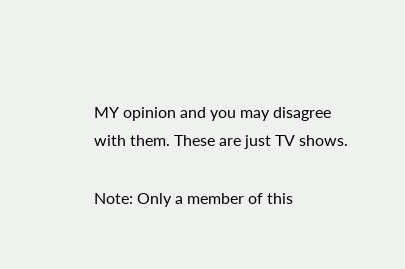MY opinion and you may disagree with them. These are just TV shows.

Note: Only a member of this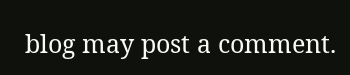blog may post a comment.